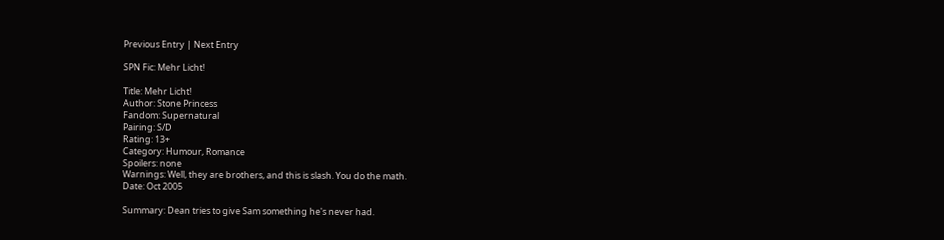Previous Entry | Next Entry

SPN Fic: Mehr Licht!

Title: Mehr Licht!
Author: Stone Princess
Fandom: Supernatural
Pairing: S/D
Rating: 13+
Category: Humour, Romance
Spoilers: none
Warnings: Well, they are brothers, and this is slash. You do the math.
Date: Oct 2005

Summary: Dean tries to give Sam something he's never had.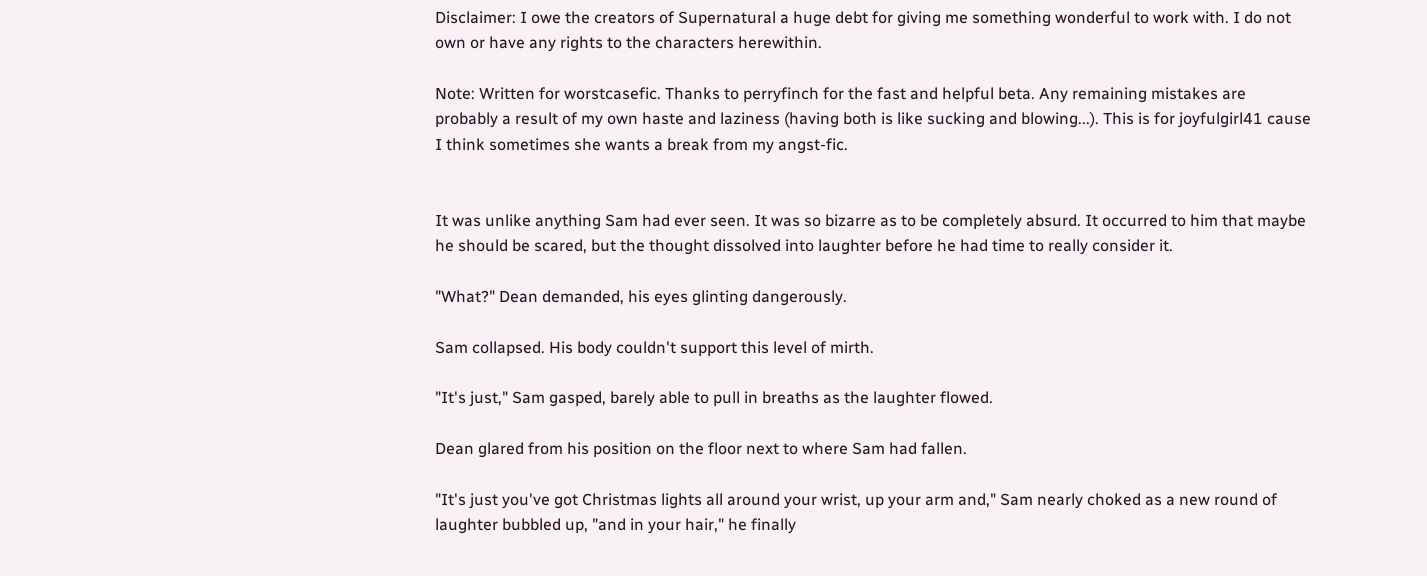Disclaimer: I owe the creators of Supernatural a huge debt for giving me something wonderful to work with. I do not own or have any rights to the characters herewithin.

Note: Written for worstcasefic. Thanks to perryfinch for the fast and helpful beta. Any remaining mistakes are probably a result of my own haste and laziness (having both is like sucking and blowing...). This is for joyfulgirl41 cause I think sometimes she wants a break from my angst-fic.


It was unlike anything Sam had ever seen. It was so bizarre as to be completely absurd. It occurred to him that maybe he should be scared, but the thought dissolved into laughter before he had time to really consider it.

"What?" Dean demanded, his eyes glinting dangerously.

Sam collapsed. His body couldn't support this level of mirth.

"It's just," Sam gasped, barely able to pull in breaths as the laughter flowed.

Dean glared from his position on the floor next to where Sam had fallen.

"It's just you've got Christmas lights all around your wrist, up your arm and," Sam nearly choked as a new round of laughter bubbled up, "and in your hair," he finally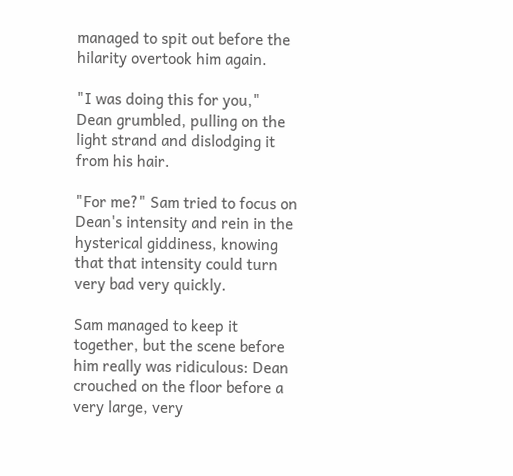managed to spit out before the hilarity overtook him again.

"I was doing this for you," Dean grumbled, pulling on the light strand and dislodging it from his hair.

"For me?" Sam tried to focus on Dean's intensity and rein in the hysterical giddiness, knowing that that intensity could turn very bad very quickly.

Sam managed to keep it together, but the scene before him really was ridiculous: Dean crouched on the floor before a very large, very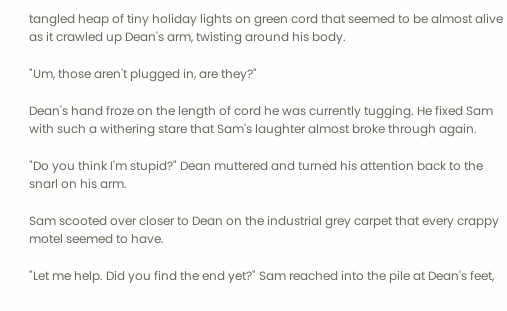tangled heap of tiny holiday lights on green cord that seemed to be almost alive as it crawled up Dean's arm, twisting around his body.

"Um, those aren't plugged in, are they?"

Dean's hand froze on the length of cord he was currently tugging. He fixed Sam with such a withering stare that Sam's laughter almost broke through again.

"Do you think I'm stupid?" Dean muttered and turned his attention back to the snarl on his arm.

Sam scooted over closer to Dean on the industrial grey carpet that every crappy motel seemed to have.

"Let me help. Did you find the end yet?" Sam reached into the pile at Dean's feet,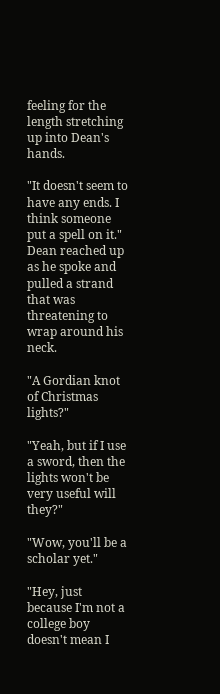feeling for the length stretching up into Dean's hands.

"It doesn't seem to have any ends. I think someone put a spell on it." Dean reached up as he spoke and pulled a strand that was threatening to wrap around his neck.

"A Gordian knot of Christmas lights?"

"Yeah, but if I use a sword, then the lights won't be very useful will they?"

"Wow, you'll be a scholar yet."

"Hey, just because I'm not a college boy doesn't mean I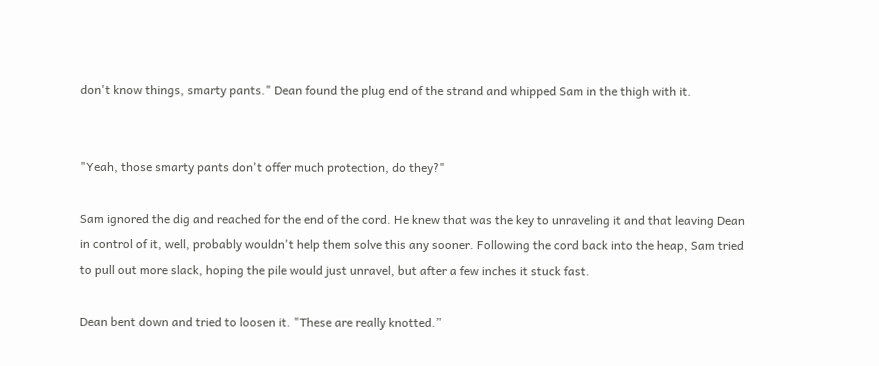don't know things, smarty pants." Dean found the plug end of the strand and whipped Sam in the thigh with it.


"Yeah, those smarty pants don't offer much protection, do they?"

Sam ignored the dig and reached for the end of the cord. He knew that was the key to unraveling it and that leaving Dean in control of it, well, probably wouldn't help them solve this any sooner. Following the cord back into the heap, Sam tried to pull out more slack, hoping the pile would just unravel, but after a few inches it stuck fast.

Dean bent down and tried to loosen it. "These are really knotted.”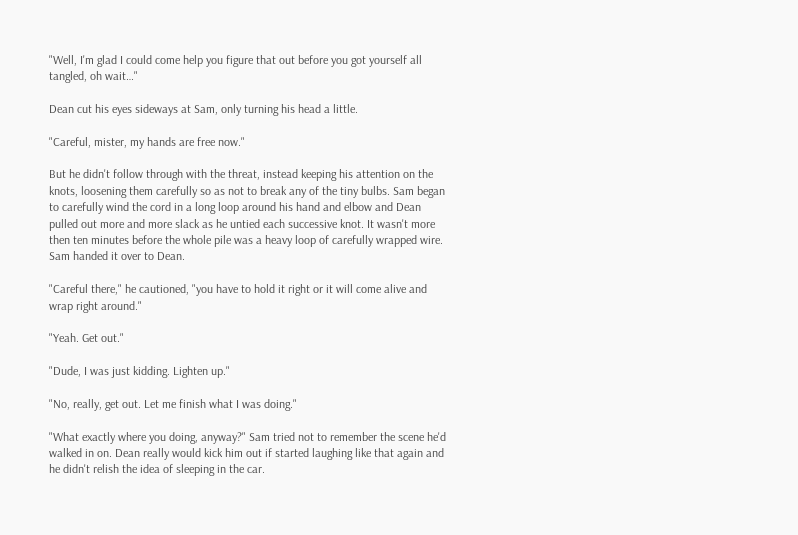"Well, I'm glad I could come help you figure that out before you got yourself all tangled, oh wait…"

Dean cut his eyes sideways at Sam, only turning his head a little.

"Careful, mister, my hands are free now."

But he didn't follow through with the threat, instead keeping his attention on the knots, loosening them carefully so as not to break any of the tiny bulbs. Sam began to carefully wind the cord in a long loop around his hand and elbow and Dean pulled out more and more slack as he untied each successive knot. It wasn't more then ten minutes before the whole pile was a heavy loop of carefully wrapped wire. Sam handed it over to Dean.

"Careful there," he cautioned, "you have to hold it right or it will come alive and wrap right around."

"Yeah. Get out."

"Dude, I was just kidding. Lighten up."

"No, really, get out. Let me finish what I was doing."

"What exactly where you doing, anyway?" Sam tried not to remember the scene he'd walked in on. Dean really would kick him out if started laughing like that again and he didn't relish the idea of sleeping in the car.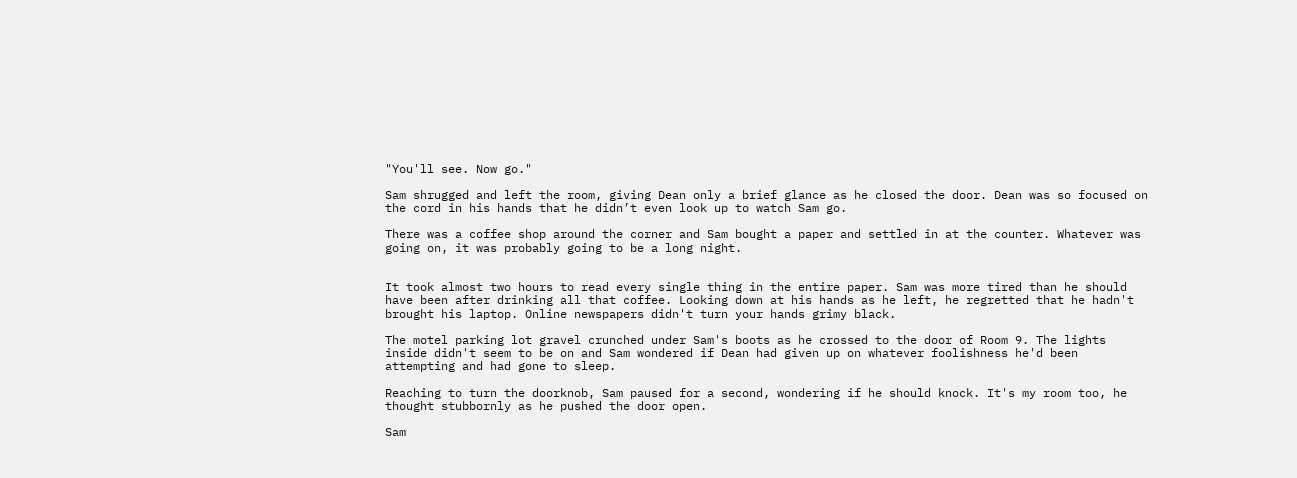"You'll see. Now go."

Sam shrugged and left the room, giving Dean only a brief glance as he closed the door. Dean was so focused on the cord in his hands that he didn’t even look up to watch Sam go.

There was a coffee shop around the corner and Sam bought a paper and settled in at the counter. Whatever was going on, it was probably going to be a long night.


It took almost two hours to read every single thing in the entire paper. Sam was more tired than he should have been after drinking all that coffee. Looking down at his hands as he left, he regretted that he hadn't brought his laptop. Online newspapers didn't turn your hands grimy black.

The motel parking lot gravel crunched under Sam's boots as he crossed to the door of Room 9. The lights inside didn't seem to be on and Sam wondered if Dean had given up on whatever foolishness he'd been attempting and had gone to sleep.

Reaching to turn the doorknob, Sam paused for a second, wondering if he should knock. It's my room too, he thought stubbornly as he pushed the door open.

Sam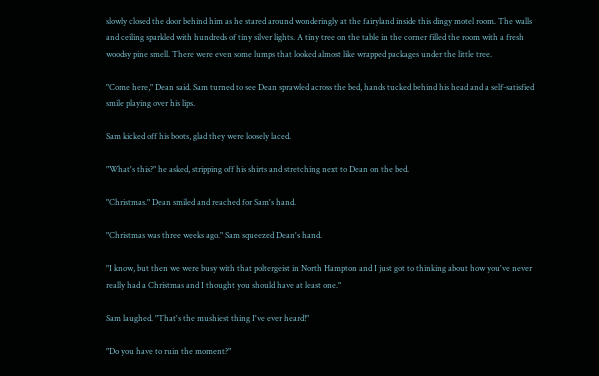slowly closed the door behind him as he stared around wonderingly at the fairyland inside this dingy motel room. The walls and ceiling sparkled with hundreds of tiny silver lights. A tiny tree on the table in the corner filled the room with a fresh woodsy pine smell. There were even some lumps that looked almost like wrapped packages under the little tree.

"Come here," Dean said. Sam turned to see Dean sprawled across the bed, hands tucked behind his head and a self-satisfied smile playing over his lips.

Sam kicked off his boots, glad they were loosely laced.

"What's this?" he asked, stripping off his shirts and stretching next to Dean on the bed.

"Christmas." Dean smiled and reached for Sam's hand.

"Christmas was three weeks ago." Sam squeezed Dean's hand.

"I know, but then we were busy with that poltergeist in North Hampton and I just got to thinking about how you've never really had a Christmas and I thought you should have at least one."

Sam laughed. "That's the mushiest thing I've ever heard!"

"Do you have to ruin the moment?"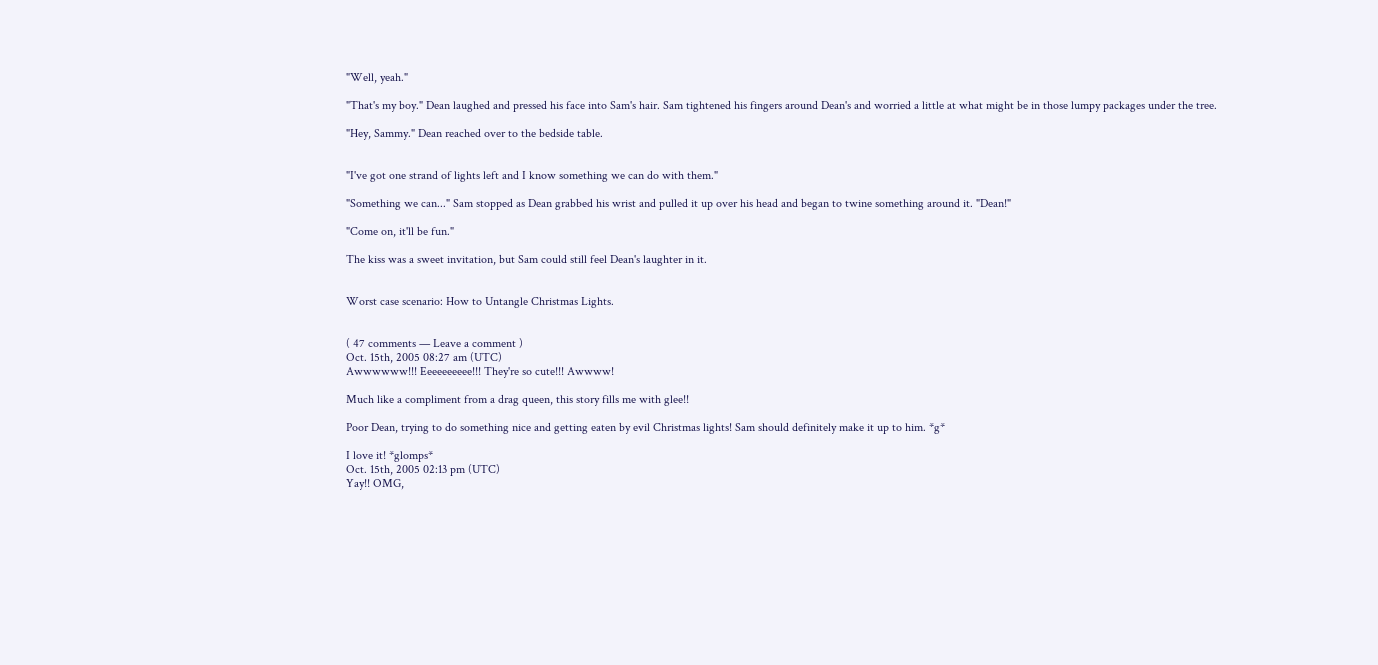"Well, yeah."

"That's my boy." Dean laughed and pressed his face into Sam's hair. Sam tightened his fingers around Dean's and worried a little at what might be in those lumpy packages under the tree.

"Hey, Sammy." Dean reached over to the bedside table.


"I've got one strand of lights left and I know something we can do with them."

"Something we can..." Sam stopped as Dean grabbed his wrist and pulled it up over his head and began to twine something around it. "Dean!"

"Come on, it'll be fun."

The kiss was a sweet invitation, but Sam could still feel Dean's laughter in it.


Worst case scenario: How to Untangle Christmas Lights.


( 47 comments — Leave a comment )
Oct. 15th, 2005 08:27 am (UTC)
Awwwwww!!! Eeeeeeeeee!!! They're so cute!!! Awwww!

Much like a compliment from a drag queen, this story fills me with glee!!

Poor Dean, trying to do something nice and getting eaten by evil Christmas lights! Sam should definitely make it up to him. *g*

I love it! *glomps*
Oct. 15th, 2005 02:13 pm (UTC)
Yay!! OMG,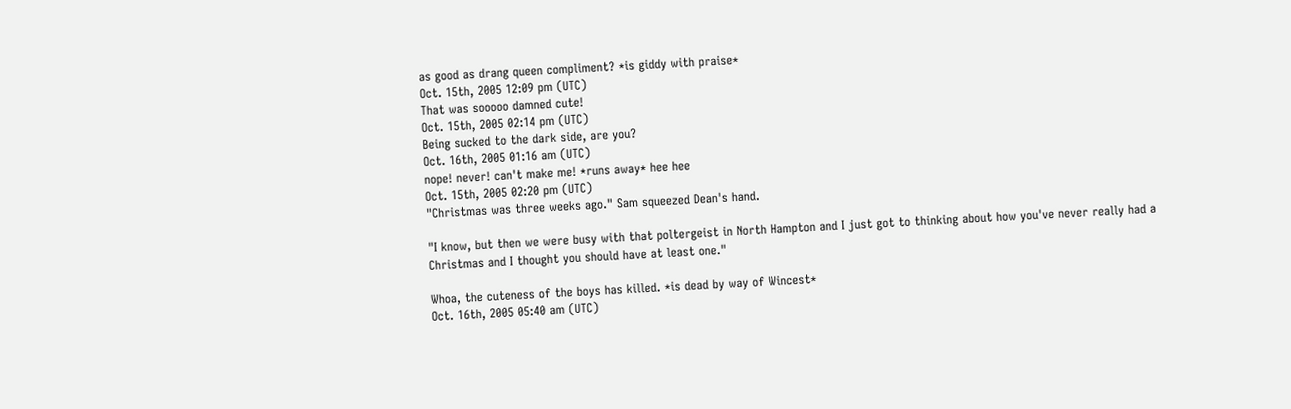as good as drang queen compliment? *is giddy with praise*
Oct. 15th, 2005 12:09 pm (UTC)
That was sooooo damned cute!
Oct. 15th, 2005 02:14 pm (UTC)
Being sucked to the dark side, are you?
Oct. 16th, 2005 01:16 am (UTC)
nope! never! can't make me! *runs away* hee hee
Oct. 15th, 2005 02:20 pm (UTC)
"Christmas was three weeks ago." Sam squeezed Dean's hand.

"I know, but then we were busy with that poltergeist in North Hampton and I just got to thinking about how you've never really had a Christmas and I thought you should have at least one."

Whoa, the cuteness of the boys has killed. *is dead by way of Wincest*
Oct. 16th, 2005 05:40 am (UTC)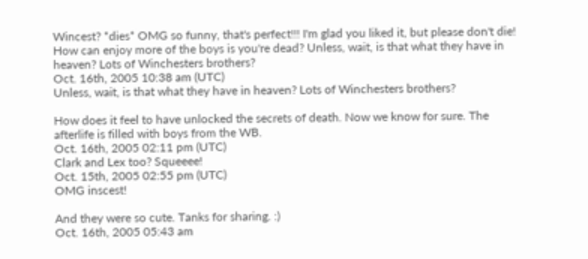Wincest? *dies* OMG so funny, that's perfect!!! I'm glad you liked it, but please don't die! How can enjoy more of the boys is you're dead? Unless, wait, is that what they have in heaven? Lots of Winchesters brothers?
Oct. 16th, 2005 10:38 am (UTC)
Unless, wait, is that what they have in heaven? Lots of Winchesters brothers?

How does it feel to have unlocked the secrets of death. Now we know for sure. The afterlife is filled with boys from the WB.
Oct. 16th, 2005 02:11 pm (UTC)
Clark and Lex too? Squeeee!
Oct. 15th, 2005 02:55 pm (UTC)
OMG inscest!

And they were so cute. Tanks for sharing. :)
Oct. 16th, 2005 05:43 am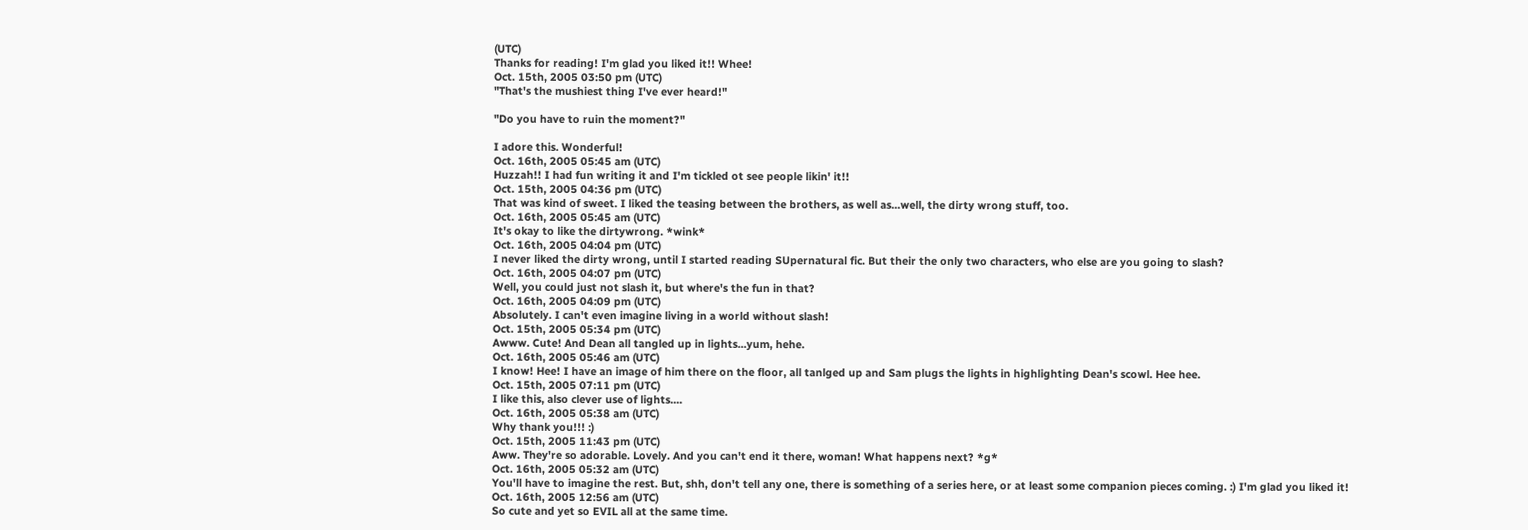(UTC)
Thanks for reading! I'm glad you liked it!! Whee!
Oct. 15th, 2005 03:50 pm (UTC)
"That's the mushiest thing I've ever heard!"

"Do you have to ruin the moment?"

I adore this. Wonderful!
Oct. 16th, 2005 05:45 am (UTC)
Huzzah!! I had fun writing it and I'm tickled ot see people likin' it!!
Oct. 15th, 2005 04:36 pm (UTC)
That was kind of sweet. I liked the teasing between the brothers, as well as...well, the dirty wrong stuff, too.
Oct. 16th, 2005 05:45 am (UTC)
It's okay to like the dirtywrong. *wink*
Oct. 16th, 2005 04:04 pm (UTC)
I never liked the dirty wrong, until I started reading SUpernatural fic. But their the only two characters, who else are you going to slash?
Oct. 16th, 2005 04:07 pm (UTC)
Well, you could just not slash it, but where's the fun in that?
Oct. 16th, 2005 04:09 pm (UTC)
Absolutely. I can't even imagine living in a world without slash!
Oct. 15th, 2005 05:34 pm (UTC)
Awww. Cute! And Dean all tangled up in lights...yum, hehe.
Oct. 16th, 2005 05:46 am (UTC)
I know! Hee! I have an image of him there on the floor, all tanlged up and Sam plugs the lights in highlighting Dean's scowl. Hee hee.
Oct. 15th, 2005 07:11 pm (UTC)
I like this, also clever use of lights....
Oct. 16th, 2005 05:38 am (UTC)
Why thank you!!! :)
Oct. 15th, 2005 11:43 pm (UTC)
Aww. They're so adorable. Lovely. And you can't end it there, woman! What happens next? *g*
Oct. 16th, 2005 05:32 am (UTC)
You'll have to imagine the rest. But, shh, don't tell any one, there is something of a series here, or at least some companion pieces coming. :) I'm glad you liked it!
Oct. 16th, 2005 12:56 am (UTC)
So cute and yet so EVIL all at the same time.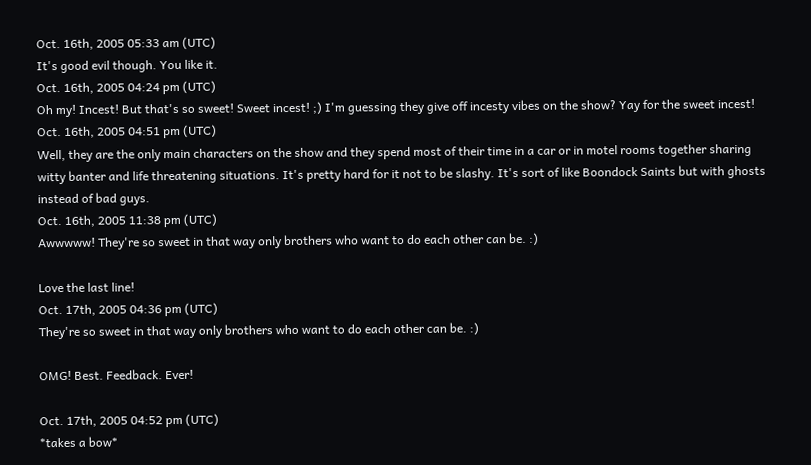Oct. 16th, 2005 05:33 am (UTC)
It's good evil though. You like it.
Oct. 16th, 2005 04:24 pm (UTC)
Oh my! Incest! But that's so sweet! Sweet incest! ;) I'm guessing they give off incesty vibes on the show? Yay for the sweet incest!
Oct. 16th, 2005 04:51 pm (UTC)
Well, they are the only main characters on the show and they spend most of their time in a car or in motel rooms together sharing witty banter and life threatening situations. It's pretty hard for it not to be slashy. It's sort of like Boondock Saints but with ghosts instead of bad guys.
Oct. 16th, 2005 11:38 pm (UTC)
Awwwww! They're so sweet in that way only brothers who want to do each other can be. :)

Love the last line!
Oct. 17th, 2005 04:36 pm (UTC)
They're so sweet in that way only brothers who want to do each other can be. :)

OMG! Best. Feedback. Ever!

Oct. 17th, 2005 04:52 pm (UTC)
*takes a bow*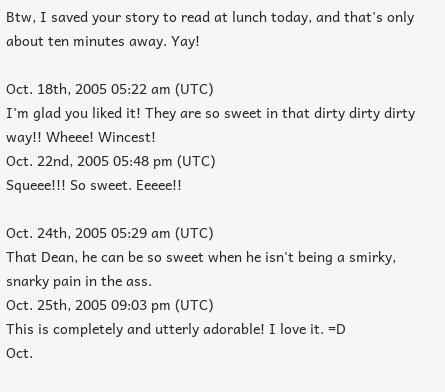Btw, I saved your story to read at lunch today, and that's only about ten minutes away. Yay!

Oct. 18th, 2005 05:22 am (UTC)
I'm glad you liked it! They are so sweet in that dirty dirty dirty way!! Wheee! Wincest!
Oct. 22nd, 2005 05:48 pm (UTC)
Squeee!!! So sweet. Eeeee!!

Oct. 24th, 2005 05:29 am (UTC)
That Dean, he can be so sweet when he isn't being a smirky, snarky pain in the ass.
Oct. 25th, 2005 09:03 pm (UTC)
This is completely and utterly adorable! I love it. =D
Oct.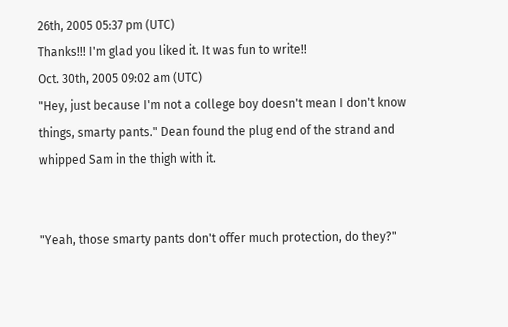26th, 2005 05:37 pm (UTC)
Thanks!!! I'm glad you liked it. It was fun to write!!
Oct. 30th, 2005 09:02 am (UTC)
"Hey, just because I'm not a college boy doesn't mean I don't know things, smarty pants." Dean found the plug end of the strand and whipped Sam in the thigh with it.


"Yeah, those smarty pants don't offer much protection, do they?"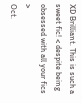XD Brilliant. This is such a sweet fic! < despite being obsessed with all your fics >
Oct.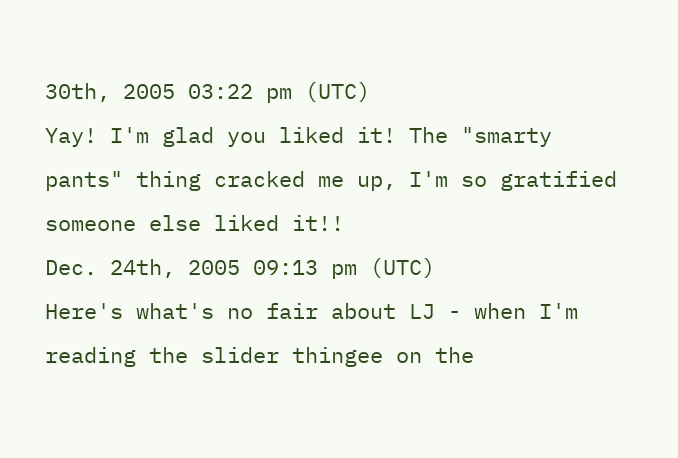30th, 2005 03:22 pm (UTC)
Yay! I'm glad you liked it! The "smarty pants" thing cracked me up, I'm so gratified someone else liked it!!
Dec. 24th, 2005 09:13 pm (UTC)
Here's what's no fair about LJ - when I'm reading the slider thingee on the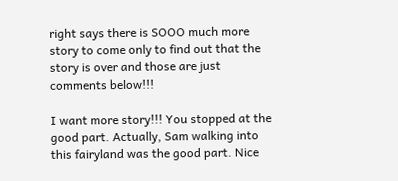right says there is SOOO much more story to come only to find out that the story is over and those are just comments below!!!

I want more story!!! You stopped at the good part. Actually, Sam walking into this fairyland was the good part. Nice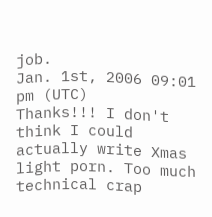job.
Jan. 1st, 2006 09:01 pm (UTC)
Thanks!!! I don't think I could actually write Xmas light porn. Too much technical crap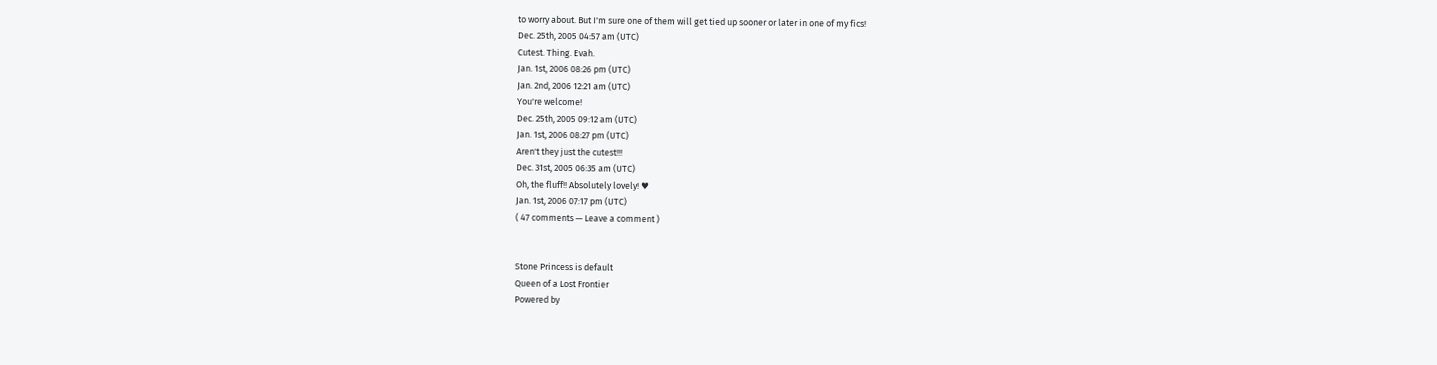to worry about. But I'm sure one of them will get tied up sooner or later in one of my fics!
Dec. 25th, 2005 04:57 am (UTC)
Cutest. Thing. Evah.
Jan. 1st, 2006 08:26 pm (UTC)
Jan. 2nd, 2006 12:21 am (UTC)
You're welcome!
Dec. 25th, 2005 09:12 am (UTC)
Jan. 1st, 2006 08:27 pm (UTC)
Aren't they just the cutest!!!
Dec. 31st, 2005 06:35 am (UTC)
Oh, the fluff!! Absolutely lovely! ♥
Jan. 1st, 2006 07:17 pm (UTC)
( 47 comments — Leave a comment )


Stone Princess is default
Queen of a Lost Frontier
Powered by